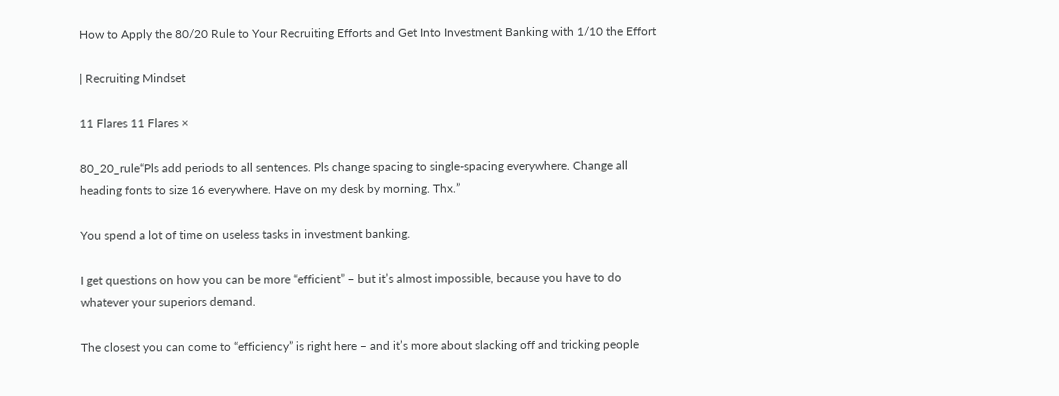How to Apply the 80/20 Rule to Your Recruiting Efforts and Get Into Investment Banking with 1/10 the Effort

| Recruiting Mindset

11 Flares 11 Flares ×

80_20_rule“Pls add periods to all sentences. Pls change spacing to single-spacing everywhere. Change all heading fonts to size 16 everywhere. Have on my desk by morning. Thx.”

You spend a lot of time on useless tasks in investment banking.

I get questions on how you can be more “efficient” – but it’s almost impossible, because you have to do whatever your superiors demand.

The closest you can come to “efficiency” is right here – and it’s more about slacking off and tricking people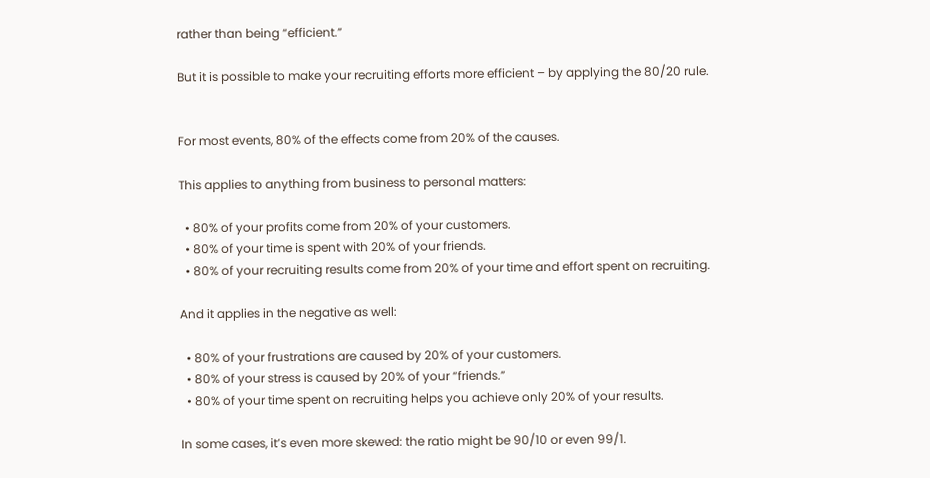rather than being “efficient.”

But it is possible to make your recruiting efforts more efficient – by applying the 80/20 rule.


For most events, 80% of the effects come from 20% of the causes.

This applies to anything from business to personal matters:

  • 80% of your profits come from 20% of your customers.
  • 80% of your time is spent with 20% of your friends.
  • 80% of your recruiting results come from 20% of your time and effort spent on recruiting.

And it applies in the negative as well:

  • 80% of your frustrations are caused by 20% of your customers.
  • 80% of your stress is caused by 20% of your “friends.”
  • 80% of your time spent on recruiting helps you achieve only 20% of your results.

In some cases, it’s even more skewed: the ratio might be 90/10 or even 99/1.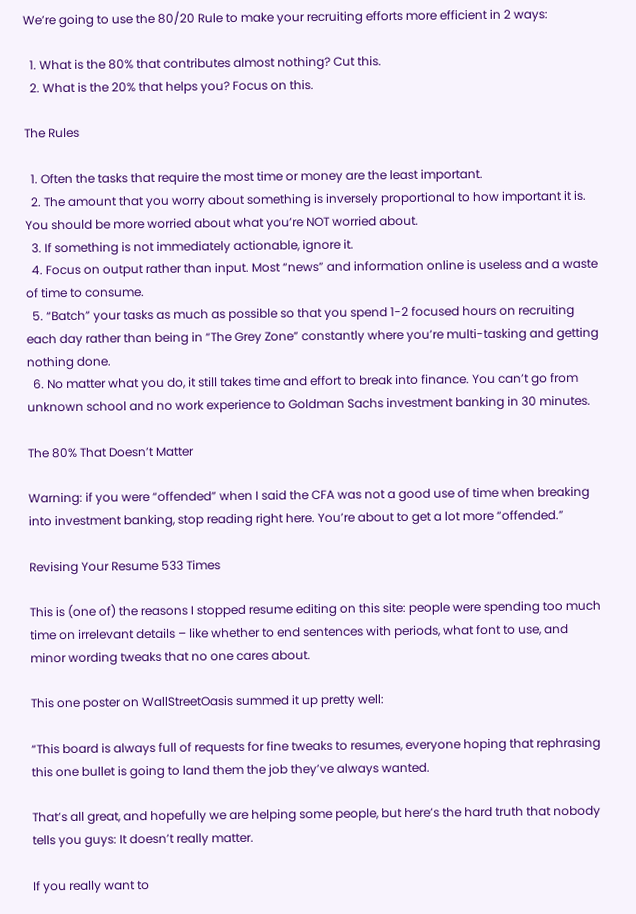We’re going to use the 80/20 Rule to make your recruiting efforts more efficient in 2 ways:

  1. What is the 80% that contributes almost nothing? Cut this.
  2. What is the 20% that helps you? Focus on this.

The Rules

  1. Often the tasks that require the most time or money are the least important.
  2. The amount that you worry about something is inversely proportional to how important it is. You should be more worried about what you’re NOT worried about.
  3. If something is not immediately actionable, ignore it.
  4. Focus on output rather than input. Most “news” and information online is useless and a waste of time to consume.
  5. “Batch” your tasks as much as possible so that you spend 1-2 focused hours on recruiting each day rather than being in “The Grey Zone” constantly where you’re multi-tasking and getting nothing done.
  6. No matter what you do, it still takes time and effort to break into finance. You can’t go from unknown school and no work experience to Goldman Sachs investment banking in 30 minutes.

The 80% That Doesn’t Matter

Warning: if you were “offended” when I said the CFA was not a good use of time when breaking into investment banking, stop reading right here. You’re about to get a lot more “offended.”

Revising Your Resume 533 Times

This is (one of) the reasons I stopped resume editing on this site: people were spending too much time on irrelevant details – like whether to end sentences with periods, what font to use, and minor wording tweaks that no one cares about.

This one poster on WallStreetOasis summed it up pretty well:

“This board is always full of requests for fine tweaks to resumes, everyone hoping that rephrasing this one bullet is going to land them the job they’ve always wanted.

That’s all great, and hopefully we are helping some people, but here’s the hard truth that nobody tells you guys: It doesn’t really matter.

If you really want to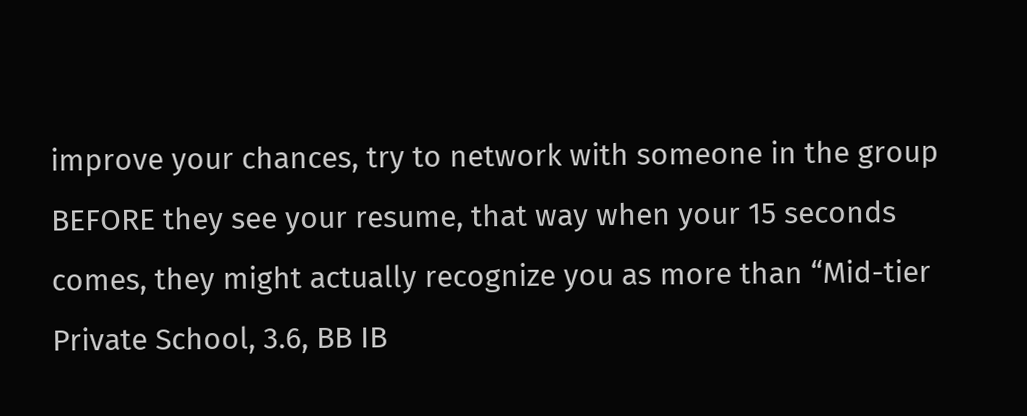improve your chances, try to network with someone in the group BEFORE they see your resume, that way when your 15 seconds comes, they might actually recognize you as more than “Mid-tier Private School, 3.6, BB IB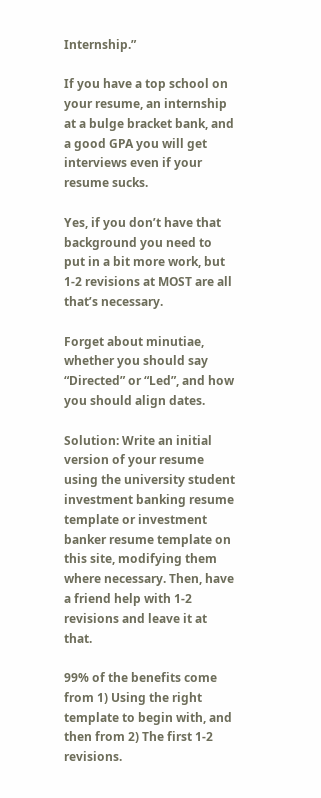Internship.”

If you have a top school on your resume, an internship at a bulge bracket bank, and a good GPA you will get interviews even if your resume sucks.

Yes, if you don’t have that background you need to put in a bit more work, but 1-2 revisions at MOST are all that’s necessary.

Forget about minutiae, whether you should say “Directed” or “Led”, and how you should align dates.

Solution: Write an initial version of your resume using the university student investment banking resume template or investment banker resume template on this site, modifying them where necessary. Then, have a friend help with 1-2 revisions and leave it at that.

99% of the benefits come from 1) Using the right template to begin with, and then from 2) The first 1-2 revisions.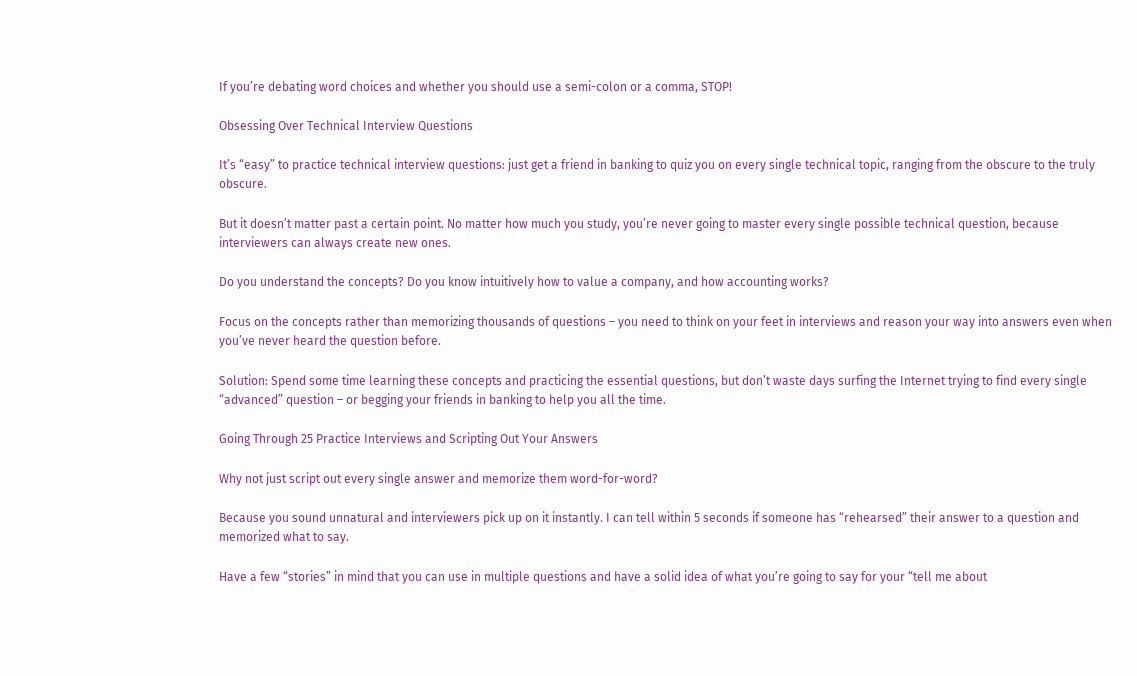If you’re debating word choices and whether you should use a semi-colon or a comma, STOP!

Obsessing Over Technical Interview Questions

It’s “easy” to practice technical interview questions: just get a friend in banking to quiz you on every single technical topic, ranging from the obscure to the truly obscure.

But it doesn’t matter past a certain point. No matter how much you study, you’re never going to master every single possible technical question, because interviewers can always create new ones.

Do you understand the concepts? Do you know intuitively how to value a company, and how accounting works?

Focus on the concepts rather than memorizing thousands of questions – you need to think on your feet in interviews and reason your way into answers even when you’ve never heard the question before.

Solution: Spend some time learning these concepts and practicing the essential questions, but don’t waste days surfing the Internet trying to find every single “advanced” question – or begging your friends in banking to help you all the time.

Going Through 25 Practice Interviews and Scripting Out Your Answers

Why not just script out every single answer and memorize them word-for-word?

Because you sound unnatural and interviewers pick up on it instantly. I can tell within 5 seconds if someone has “rehearsed” their answer to a question and memorized what to say.

Have a few “stories” in mind that you can use in multiple questions and have a solid idea of what you’re going to say for your “tell me about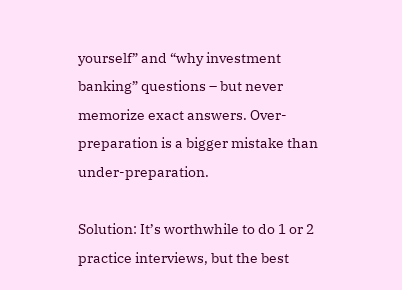yourself” and “why investment banking” questions – but never memorize exact answers. Over-preparation is a bigger mistake than under-preparation.

Solution: It’s worthwhile to do 1 or 2 practice interviews, but the best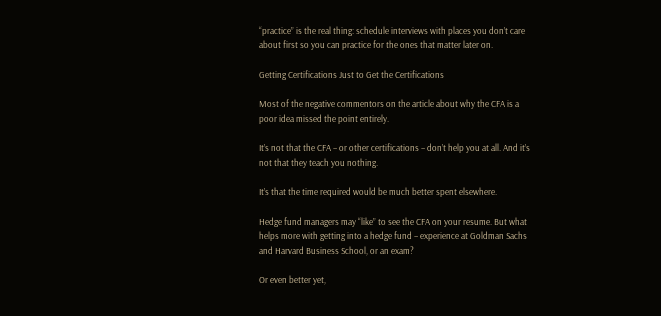“practice” is the real thing: schedule interviews with places you don’t care about first so you can practice for the ones that matter later on.

Getting Certifications Just to Get the Certifications

Most of the negative commentors on the article about why the CFA is a poor idea missed the point entirely.

It’s not that the CFA – or other certifications – don’t help you at all. And it’s not that they teach you nothing.

It’s that the time required would be much better spent elsewhere.

Hedge fund managers may “like” to see the CFA on your resume. But what helps more with getting into a hedge fund – experience at Goldman Sachs and Harvard Business School, or an exam?

Or even better yet,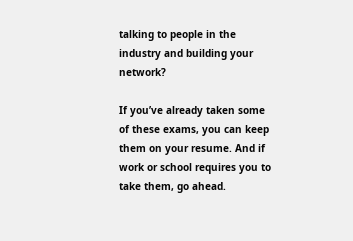talking to people in the industry and building your network?

If you’ve already taken some of these exams, you can keep them on your resume. And if work or school requires you to take them, go ahead.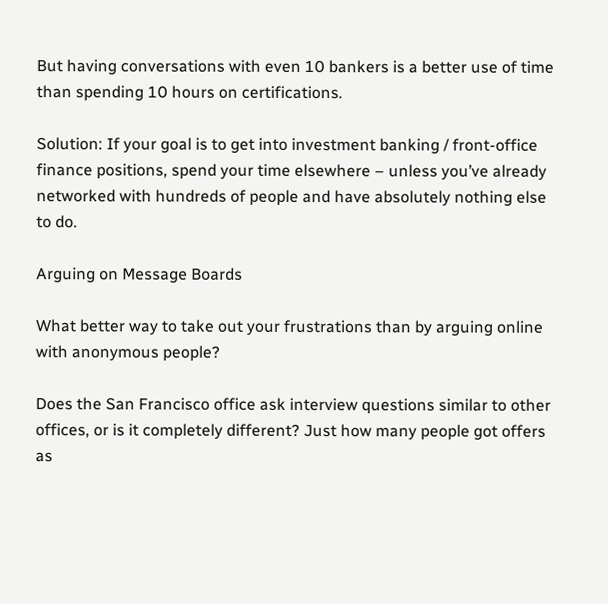But having conversations with even 10 bankers is a better use of time than spending 10 hours on certifications.

Solution: If your goal is to get into investment banking / front-office finance positions, spend your time elsewhere – unless you’ve already networked with hundreds of people and have absolutely nothing else to do.

Arguing on Message Boards

What better way to take out your frustrations than by arguing online with anonymous people?

Does the San Francisco office ask interview questions similar to other offices, or is it completely different? Just how many people got offers as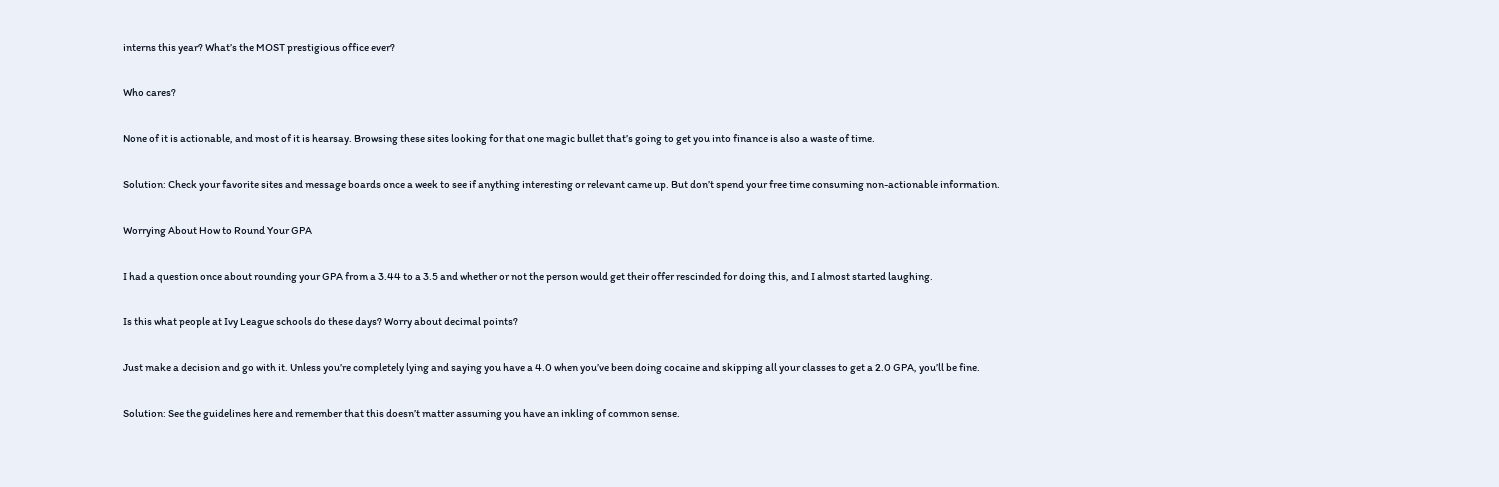interns this year? What’s the MOST prestigious office ever?

Who cares?

None of it is actionable, and most of it is hearsay. Browsing these sites looking for that one magic bullet that’s going to get you into finance is also a waste of time.

Solution: Check your favorite sites and message boards once a week to see if anything interesting or relevant came up. But don’t spend your free time consuming non-actionable information.

Worrying About How to Round Your GPA

I had a question once about rounding your GPA from a 3.44 to a 3.5 and whether or not the person would get their offer rescinded for doing this, and I almost started laughing.

Is this what people at Ivy League schools do these days? Worry about decimal points?

Just make a decision and go with it. Unless you’re completely lying and saying you have a 4.0 when you’ve been doing cocaine and skipping all your classes to get a 2.0 GPA, you’ll be fine.

Solution: See the guidelines here and remember that this doesn’t matter assuming you have an inkling of common sense.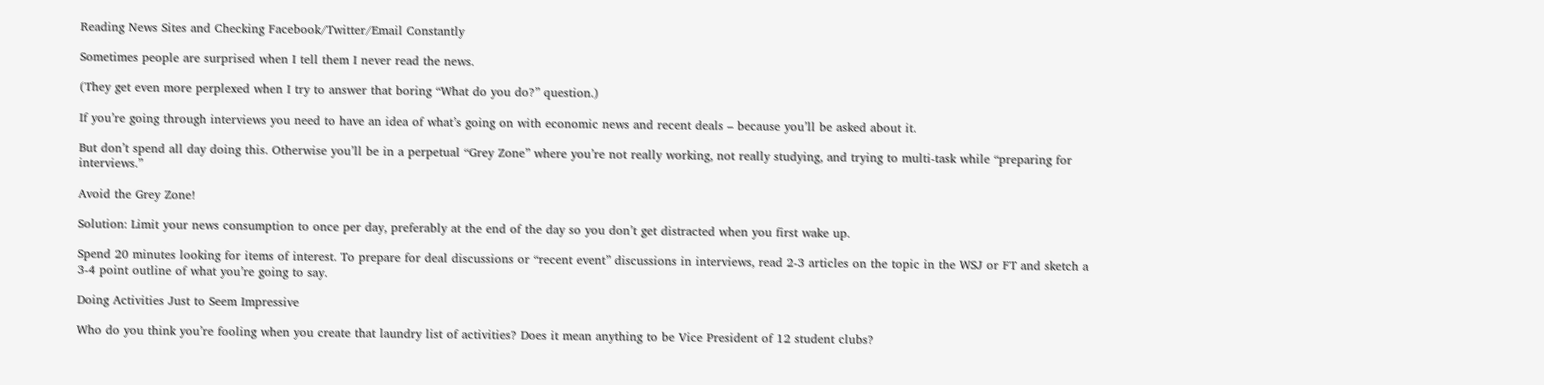Reading News Sites and Checking Facebook/Twitter/Email Constantly

Sometimes people are surprised when I tell them I never read the news.

(They get even more perplexed when I try to answer that boring “What do you do?” question.)

If you’re going through interviews you need to have an idea of what’s going on with economic news and recent deals – because you’ll be asked about it.

But don’t spend all day doing this. Otherwise you’ll be in a perpetual “Grey Zone” where you’re not really working, not really studying, and trying to multi-task while “preparing for interviews.”

Avoid the Grey Zone!

Solution: Limit your news consumption to once per day, preferably at the end of the day so you don’t get distracted when you first wake up.

Spend 20 minutes looking for items of interest. To prepare for deal discussions or “recent event” discussions in interviews, read 2-3 articles on the topic in the WSJ or FT and sketch a 3-4 point outline of what you’re going to say.

Doing Activities Just to Seem Impressive

Who do you think you’re fooling when you create that laundry list of activities? Does it mean anything to be Vice President of 12 student clubs?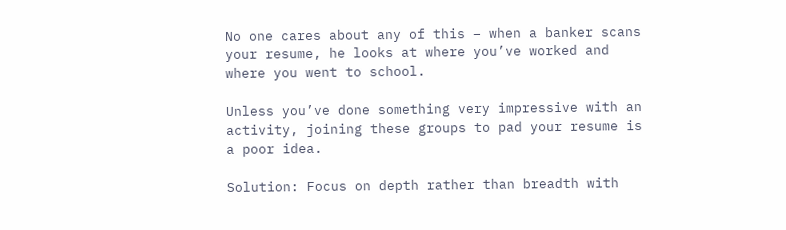No one cares about any of this – when a banker scans your resume, he looks at where you’ve worked and where you went to school.

Unless you’ve done something very impressive with an activity, joining these groups to pad your resume is a poor idea.

Solution: Focus on depth rather than breadth with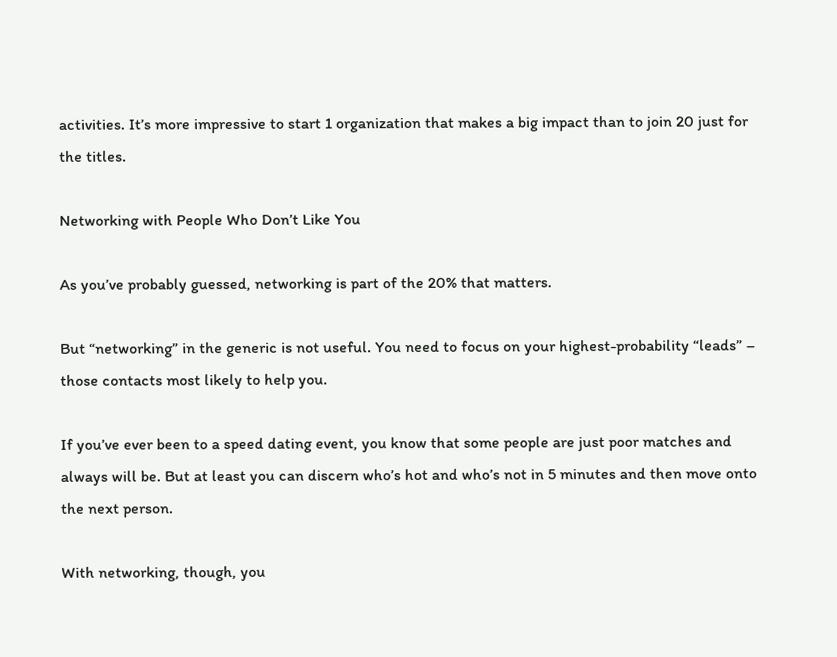activities. It’s more impressive to start 1 organization that makes a big impact than to join 20 just for the titles.

Networking with People Who Don’t Like You

As you’ve probably guessed, networking is part of the 20% that matters.

But “networking” in the generic is not useful. You need to focus on your highest-probability “leads” – those contacts most likely to help you.

If you’ve ever been to a speed dating event, you know that some people are just poor matches and always will be. But at least you can discern who’s hot and who’s not in 5 minutes and then move onto the next person.

With networking, though, you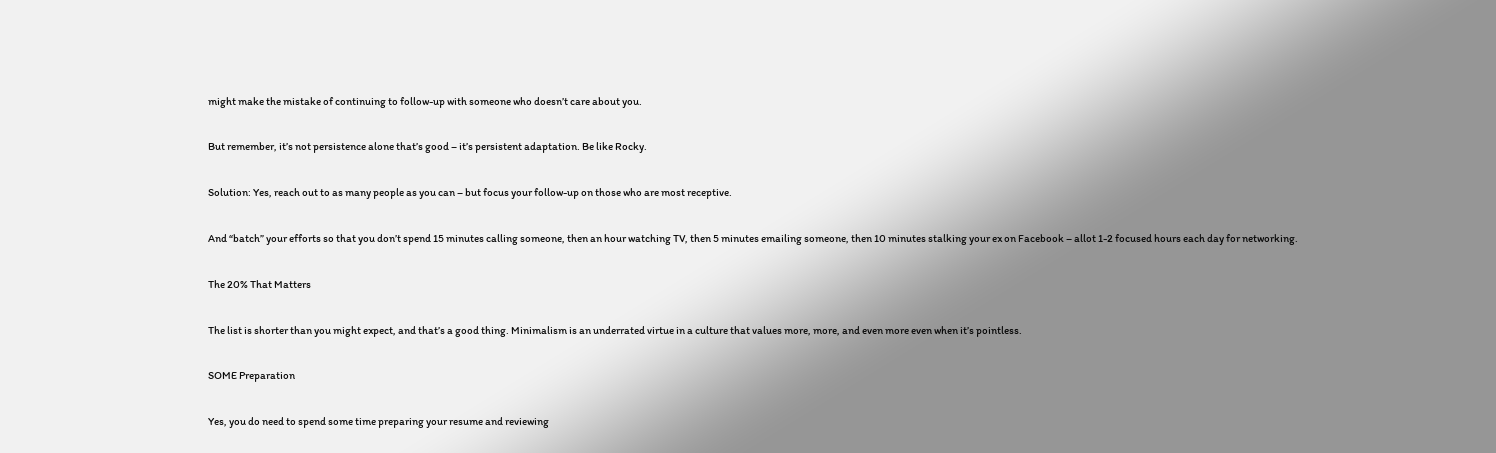might make the mistake of continuing to follow-up with someone who doesn’t care about you.

But remember, it’s not persistence alone that’s good – it’s persistent adaptation. Be like Rocky.

Solution: Yes, reach out to as many people as you can – but focus your follow-up on those who are most receptive.

And “batch” your efforts so that you don’t spend 15 minutes calling someone, then an hour watching TV, then 5 minutes emailing someone, then 10 minutes stalking your ex on Facebook – allot 1-2 focused hours each day for networking.

The 20% That Matters

The list is shorter than you might expect, and that’s a good thing. Minimalism is an underrated virtue in a culture that values more, more, and even more even when it’s pointless.

SOME Preparation

Yes, you do need to spend some time preparing your resume and reviewing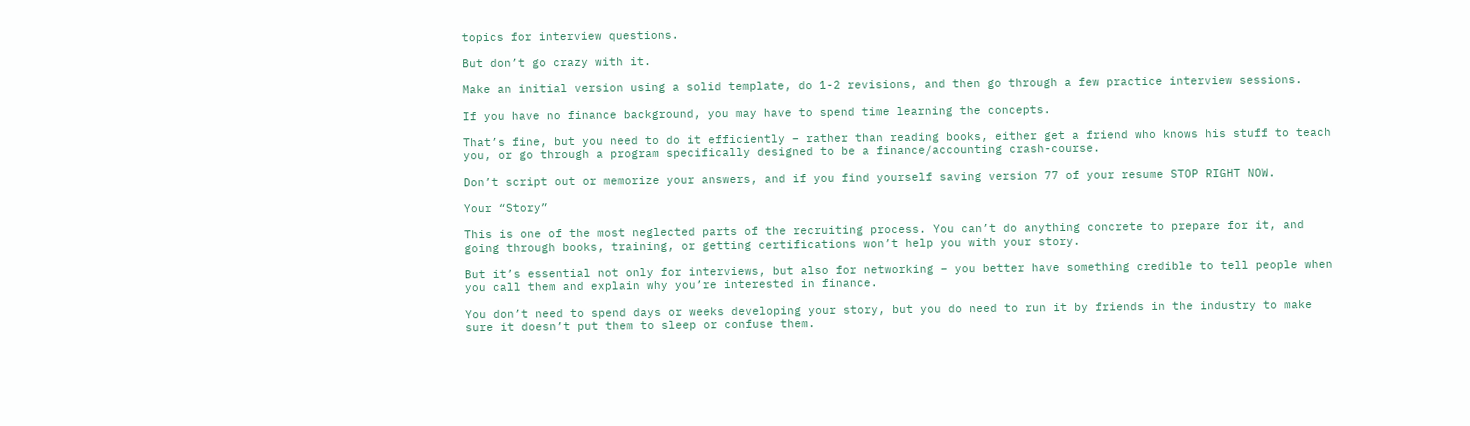topics for interview questions.

But don’t go crazy with it.

Make an initial version using a solid template, do 1-2 revisions, and then go through a few practice interview sessions.

If you have no finance background, you may have to spend time learning the concepts.

That’s fine, but you need to do it efficiently – rather than reading books, either get a friend who knows his stuff to teach you, or go through a program specifically designed to be a finance/accounting crash-course.

Don’t script out or memorize your answers, and if you find yourself saving version 77 of your resume STOP RIGHT NOW.

Your “Story”

This is one of the most neglected parts of the recruiting process. You can’t do anything concrete to prepare for it, and going through books, training, or getting certifications won’t help you with your story.

But it’s essential not only for interviews, but also for networking – you better have something credible to tell people when you call them and explain why you’re interested in finance.

You don’t need to spend days or weeks developing your story, but you do need to run it by friends in the industry to make sure it doesn’t put them to sleep or confuse them.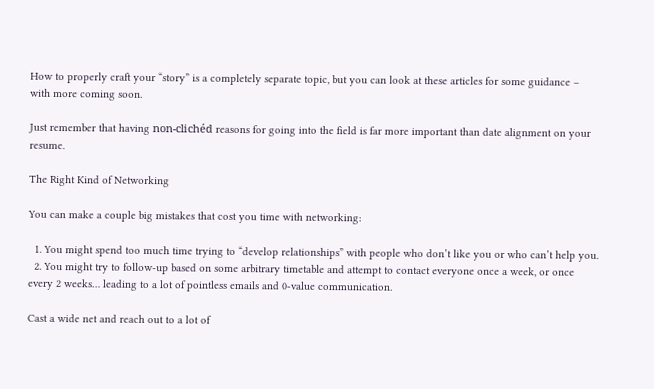How to properly craft your “story” is a completely separate topic, but you can look at these articles for some guidance – with more coming soon.

Just remember that having non-clichéd reasons for going into the field is far more important than date alignment on your resume.

The Right Kind of Networking

You can make a couple big mistakes that cost you time with networking:

  1. You might spend too much time trying to “develop relationships” with people who don’t like you or who can’t help you.
  2. You might try to follow-up based on some arbitrary timetable and attempt to contact everyone once a week, or once every 2 weeks… leading to a lot of pointless emails and 0-value communication.

Cast a wide net and reach out to a lot of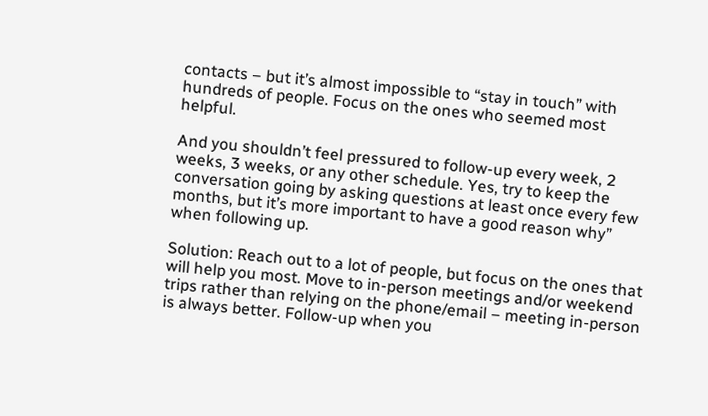contacts – but it’s almost impossible to “stay in touch” with hundreds of people. Focus on the ones who seemed most helpful.

And you shouldn’t feel pressured to follow-up every week, 2 weeks, 3 weeks, or any other schedule. Yes, try to keep the conversation going by asking questions at least once every few months, but it’s more important to have a good reason why” when following up.

Solution: Reach out to a lot of people, but focus on the ones that will help you most. Move to in-person meetings and/or weekend trips rather than relying on the phone/email – meeting in-person is always better. Follow-up when you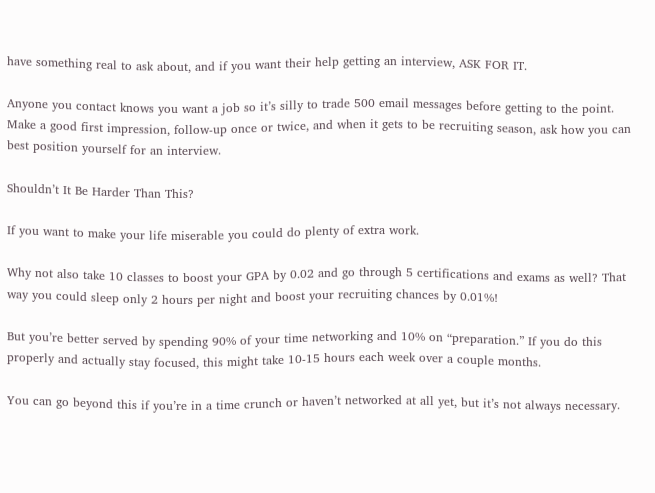have something real to ask about, and if you want their help getting an interview, ASK FOR IT.

Anyone you contact knows you want a job so it’s silly to trade 500 email messages before getting to the point. Make a good first impression, follow-up once or twice, and when it gets to be recruiting season, ask how you can best position yourself for an interview.

Shouldn’t It Be Harder Than This?

If you want to make your life miserable you could do plenty of extra work.

Why not also take 10 classes to boost your GPA by 0.02 and go through 5 certifications and exams as well? That way you could sleep only 2 hours per night and boost your recruiting chances by 0.01%!

But you’re better served by spending 90% of your time networking and 10% on “preparation.” If you do this properly and actually stay focused, this might take 10-15 hours each week over a couple months.

You can go beyond this if you’re in a time crunch or haven’t networked at all yet, but it’s not always necessary.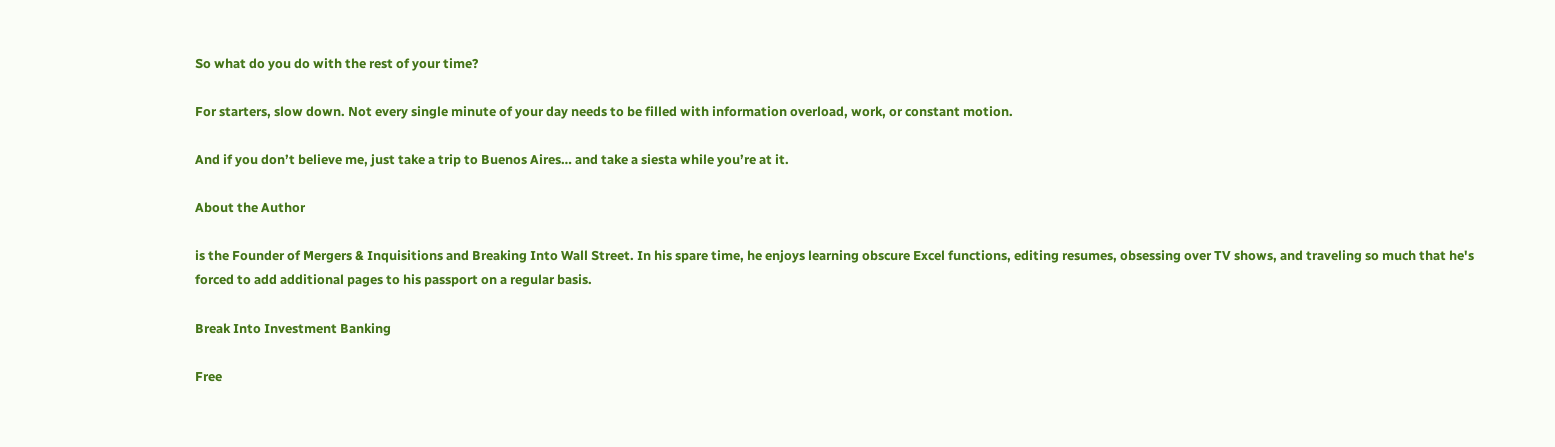So what do you do with the rest of your time?

For starters, slow down. Not every single minute of your day needs to be filled with information overload, work, or constant motion.

And if you don’t believe me, just take a trip to Buenos Aires… and take a siesta while you’re at it.

About the Author

is the Founder of Mergers & Inquisitions and Breaking Into Wall Street. In his spare time, he enjoys learning obscure Excel functions, editing resumes, obsessing over TV shows, and traveling so much that he's forced to add additional pages to his passport on a regular basis.

Break Into Investment Banking

Free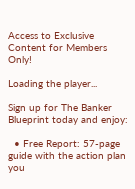Access to Exclusive Content for Members Only!

Loading the player...

Sign up for The Banker Blueprint today and enjoy:

  • Free Report: 57-page guide with the action plan you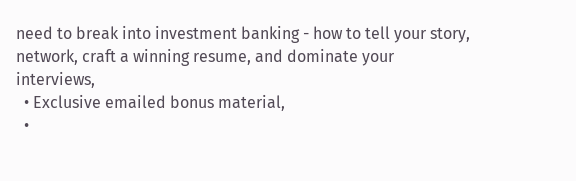need to break into investment banking - how to tell your story, network, craft a winning resume, and dominate your interviews,
  • Exclusive emailed bonus material,
  •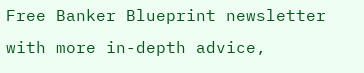Free Banker Blueprint newsletter with more in-depth advice,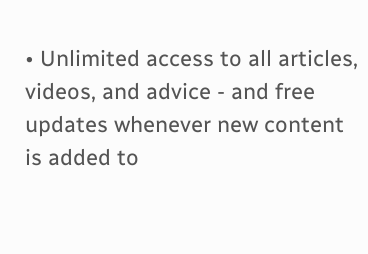• Unlimited access to all articles, videos, and advice - and free updates whenever new content is added to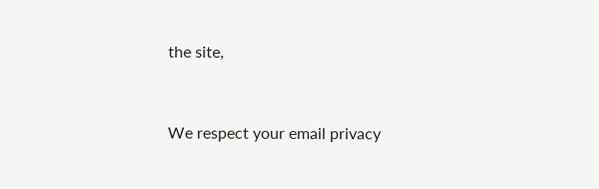the site,


We respect your email privacy